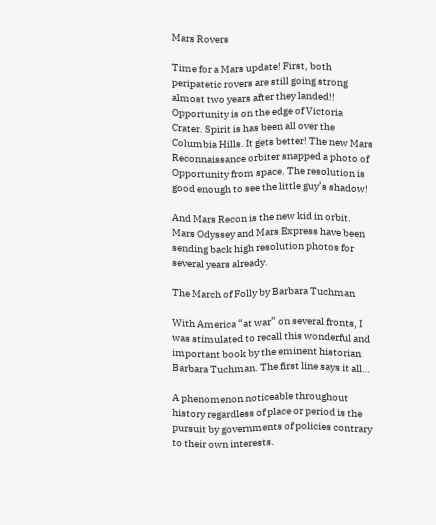Mars Rovers

Time for a Mars update! First, both peripatetic rovers are still going strong almost two years after they landed!! Opportunity is on the edge of Victoria Crater. Spirit is has been all over the Columbia Hills. It gets better! The new Mars Reconnaissance orbiter snapped a photo of Opportunity from space. The resolution is good enough to see the little guy’s shadow!

And Mars Recon is the new kid in orbit. Mars Odyssey and Mars Express have been sending back high resolution photos for several years already.

The March of Folly by Barbara Tuchman

With America “at war” on several fronts, I was stimulated to recall this wonderful and important book by the eminent historian Barbara Tuchman. The first line says it all…

A phenomenon noticeable throughout history regardless of place or period is the pursuit by governments of policies contrary to their own interests.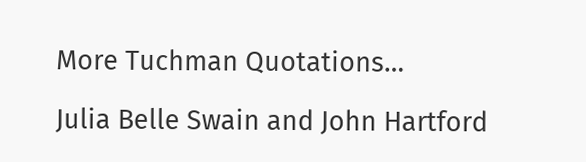More Tuchman Quotations…

Julia Belle Swain and John Hartford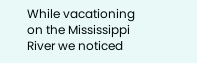While vacationing on the Mississippi River we noticed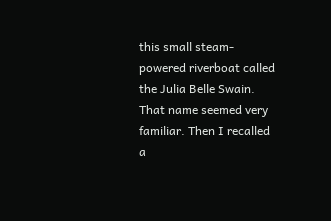this small steam-powered riverboat called the Julia Belle Swain. That name seemed very familiar. Then I recalled a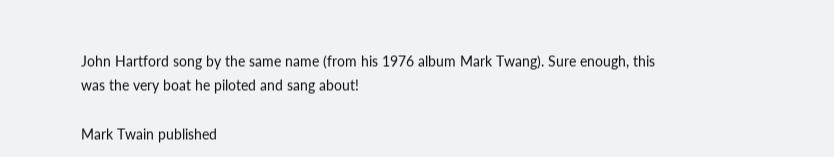John Hartford song by the same name (from his 1976 album Mark Twang). Sure enough, this was the very boat he piloted and sang about!

Mark Twain published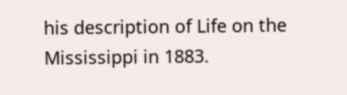his description of Life on the Mississippi in 1883.